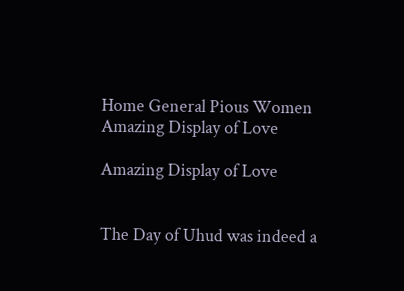Home General Pious Women Amazing Display of Love

Amazing Display of Love


The Day of Uhud was indeed a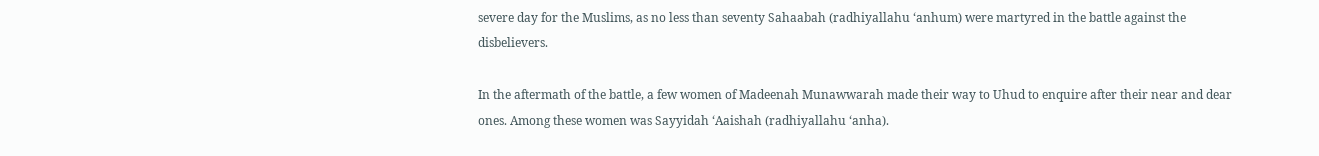severe day for the Muslims, as no less than seventy Sahaabah (radhiyallahu ‘anhum) were martyred in the battle against the disbelievers.

In the aftermath of the battle, a few women of Madeenah Munawwarah made their way to Uhud to enquire after their near and dear ones. Among these women was Sayyidah ‘Aaishah (radhiyallahu ‘anha).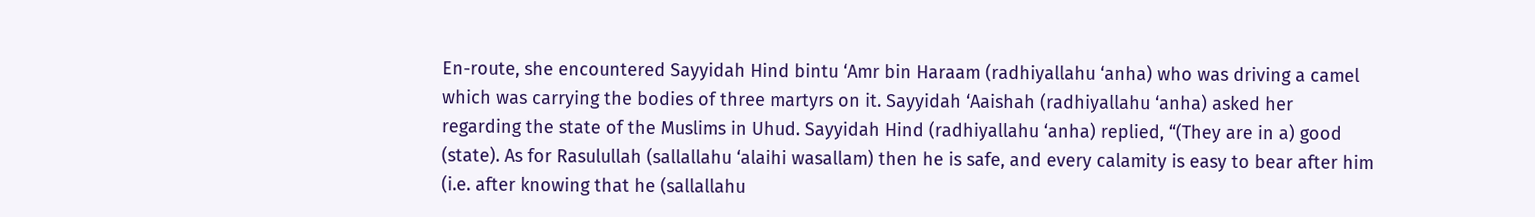En-route, she encountered Sayyidah Hind bintu ‘Amr bin Haraam (radhiyallahu ‘anha) who was driving a camel which was carrying the bodies of three martyrs on it. Sayyidah ‘Aaishah (radhiyallahu ‘anha) asked her regarding the state of the Muslims in Uhud. Sayyidah Hind (radhiyallahu ‘anha) replied, “(They are in a) good (state). As for Rasulullah (sallallahu ‘alaihi wasallam) then he is safe, and every calamity is easy to bear after him (i.e. after knowing that he (sallallahu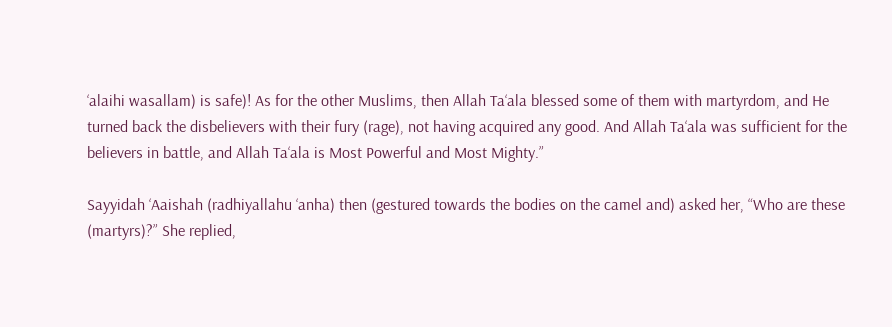‘alaihi wasallam) is safe)! As for the other Muslims, then Allah Ta‘ala blessed some of them with martyrdom, and He turned back the disbelievers with their fury (rage), not having acquired any good. And Allah Ta‘ala was sufficient for the believers in battle, and Allah Ta‘ala is Most Powerful and Most Mighty.”

Sayyidah ‘Aaishah (radhiyallahu ‘anha) then (gestured towards the bodies on the camel and) asked her, “Who are these (martyrs)?” She replied,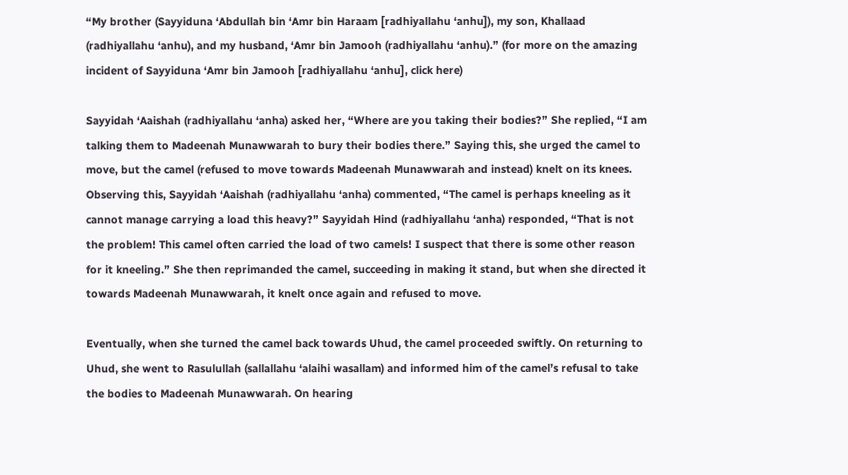“My brother (Sayyiduna ‘Abdullah bin ‘Amr bin Haraam [radhiyallahu ‘anhu]), my son, Khallaad (radhiyallahu ‘anhu), and my husband, ‘Amr bin Jamooh (radhiyallahu ‘anhu).” (for more on the amazing incident of Sayyiduna ‘Amr bin Jamooh [radhiyallahu ‘anhu], click here)

Sayyidah ‘Aaishah (radhiyallahu ‘anha) asked her, “Where are you taking their bodies?” She replied, “I am talking them to Madeenah Munawwarah to bury their bodies there.” Saying this, she urged the camel to move, but the camel (refused to move towards Madeenah Munawwarah and instead) knelt on its knees. Observing this, Sayyidah ‘Aaishah (radhiyallahu ‘anha) commented, “The camel is perhaps kneeling as it cannot manage carrying a load this heavy?” Sayyidah Hind (radhiyallahu ‘anha) responded, “That is not the problem! This camel often carried the load of two camels! I suspect that there is some other reason for it kneeling.” She then reprimanded the camel, succeeding in making it stand, but when she directed it towards Madeenah Munawwarah, it knelt once again and refused to move.

Eventually, when she turned the camel back towards Uhud, the camel proceeded swiftly. On returning to Uhud, she went to Rasulullah (sallallahu ‘alaihi wasallam) and informed him of the camel’s refusal to take the bodies to Madeenah Munawwarah. On hearing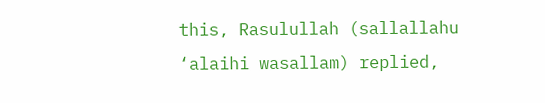this, Rasulullah (sallallahu ‘alaihi wasallam) replied,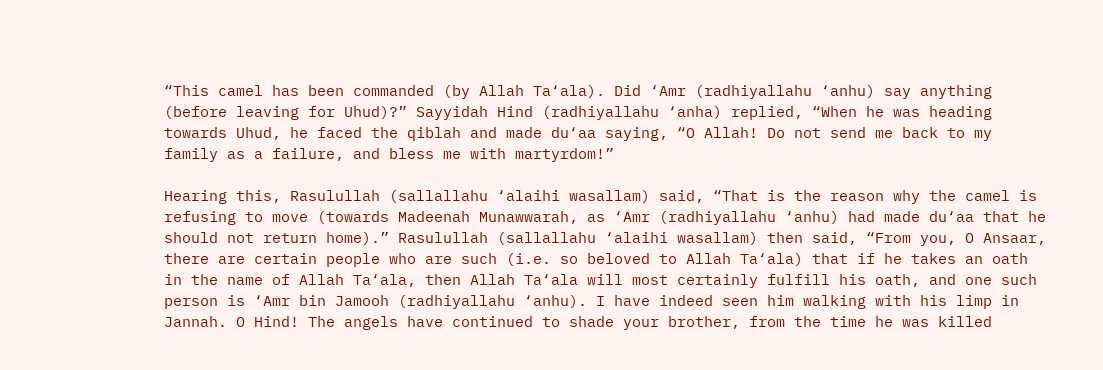“This camel has been commanded (by Allah Ta‘ala). Did ‘Amr (radhiyallahu ‘anhu) say anything (before leaving for Uhud)?” Sayyidah Hind (radhiyallahu ‘anha) replied, “When he was heading towards Uhud, he faced the qiblah and made du‘aa saying, “O Allah! Do not send me back to my family as a failure, and bless me with martyrdom!”

Hearing this, Rasulullah (sallallahu ‘alaihi wasallam) said, “That is the reason why the camel is refusing to move (towards Madeenah Munawwarah, as ‘Amr (radhiyallahu ‘anhu) had made du‘aa that he should not return home).” Rasulullah (sallallahu ‘alaihi wasallam) then said, “From you, O Ansaar, there are certain people who are such (i.e. so beloved to Allah Ta‘ala) that if he takes an oath in the name of Allah Ta‘ala, then Allah Ta‘ala will most certainly fulfill his oath, and one such person is ‘Amr bin Jamooh (radhiyallahu ‘anhu). I have indeed seen him walking with his limp in Jannah. O Hind! The angels have continued to shade your brother, from the time he was killed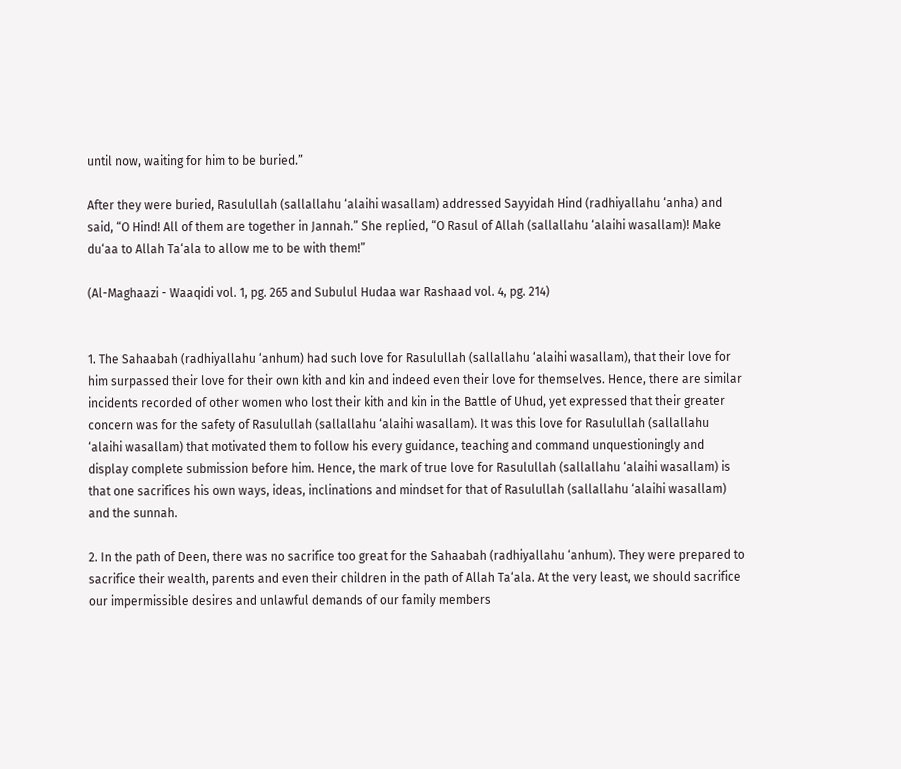until now, waiting for him to be buried.”

After they were buried, Rasulullah (sallallahu ‘alaihi wasallam) addressed Sayyidah Hind (radhiyallahu ‘anha) and said, “O Hind! All of them are together in Jannah.” She replied, “O Rasul of Allah (sallallahu ‘alaihi wasallam)! Make du‘aa to Allah Ta‘ala to allow me to be with them!”

(Al-Maghaazi - Waaqidi vol. 1, pg. 265 and Subulul Hudaa war Rashaad vol. 4, pg. 214)


1. The Sahaabah (radhiyallahu ‘anhum) had such love for Rasulullah (sallallahu ‘alaihi wasallam), that their love for him surpassed their love for their own kith and kin and indeed even their love for themselves. Hence, there are similar incidents recorded of other women who lost their kith and kin in the Battle of Uhud, yet expressed that their greater concern was for the safety of Rasulullah (sallallahu ‘alaihi wasallam). It was this love for Rasulullah (sallallahu ‘alaihi wasallam) that motivated them to follow his every guidance, teaching and command unquestioningly and display complete submission before him. Hence, the mark of true love for Rasulullah (sallallahu ‘alaihi wasallam) is that one sacrifices his own ways, ideas, inclinations and mindset for that of Rasulullah (sallallahu ‘alaihi wasallam) and the sunnah.

2. In the path of Deen, there was no sacrifice too great for the Sahaabah (radhiyallahu ‘anhum). They were prepared to sacrifice their wealth, parents and even their children in the path of Allah Ta‘ala. At the very least, we should sacrifice our impermissible desires and unlawful demands of our family members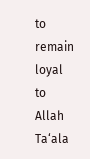to remain loyal to Allah Ta‘ala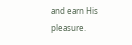and earn His pleasure.